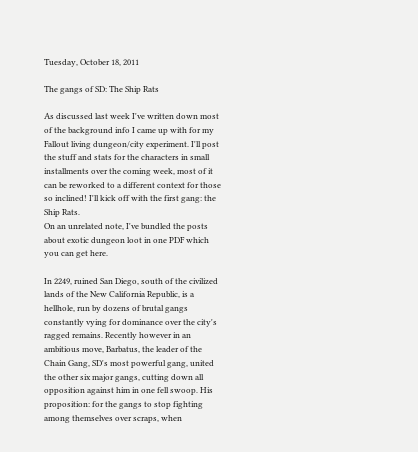Tuesday, October 18, 2011

The gangs of SD: The Ship Rats

As discussed last week I've written down most of the background info I came up with for my Fallout living dungeon/city experiment. I'll post the stuff and stats for the characters in small installments over the coming week, most of it can be reworked to a different context for those so inclined! I'll kick off with the first gang: the Ship Rats.
On an unrelated note, I've bundled the posts about exotic dungeon loot in one PDF which you can get here.

In 2249, ruined San Diego, south of the civilized lands of the New California Republic, is a hellhole, run by dozens of brutal gangs constantly vying for dominance over the city's ragged remains. Recently however in an ambitious move, Barbatus, the leader of the Chain Gang, SD's most powerful gang, united the other six major gangs, cutting down all opposition against him in one fell swoop. His proposition: for the gangs to stop fighting among themselves over scraps, when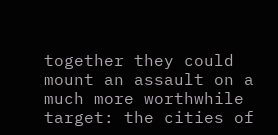together they could mount an assault on a much more worthwhile target: the cities of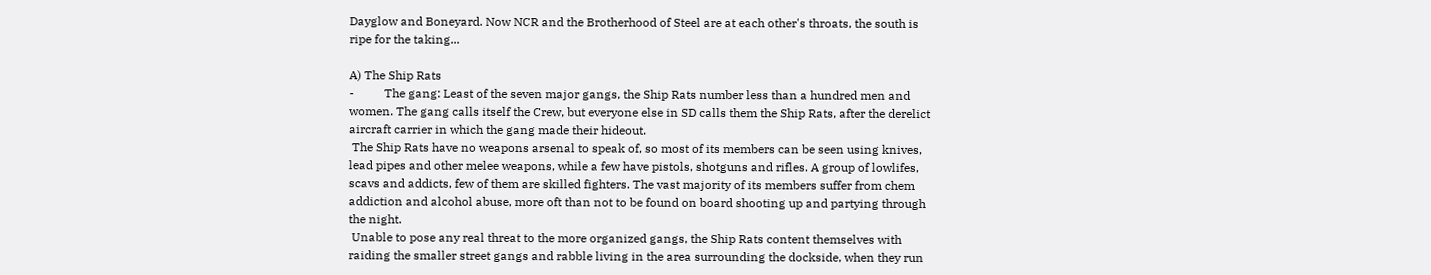Dayglow and Boneyard. Now NCR and the Brotherhood of Steel are at each other's throats, the south is ripe for the taking...

A) The Ship Rats
-          The gang: Least of the seven major gangs, the Ship Rats number less than a hundred men and women. The gang calls itself the Crew, but everyone else in SD calls them the Ship Rats, after the derelict aircraft carrier in which the gang made their hideout.
 The Ship Rats have no weapons arsenal to speak of, so most of its members can be seen using knives, lead pipes and other melee weapons, while a few have pistols, shotguns and rifles. A group of lowlifes, scavs and addicts, few of them are skilled fighters. The vast majority of its members suffer from chem addiction and alcohol abuse, more oft than not to be found on board shooting up and partying through the night.
 Unable to pose any real threat to the more organized gangs, the Ship Rats content themselves with raiding the smaller street gangs and rabble living in the area surrounding the dockside, when they run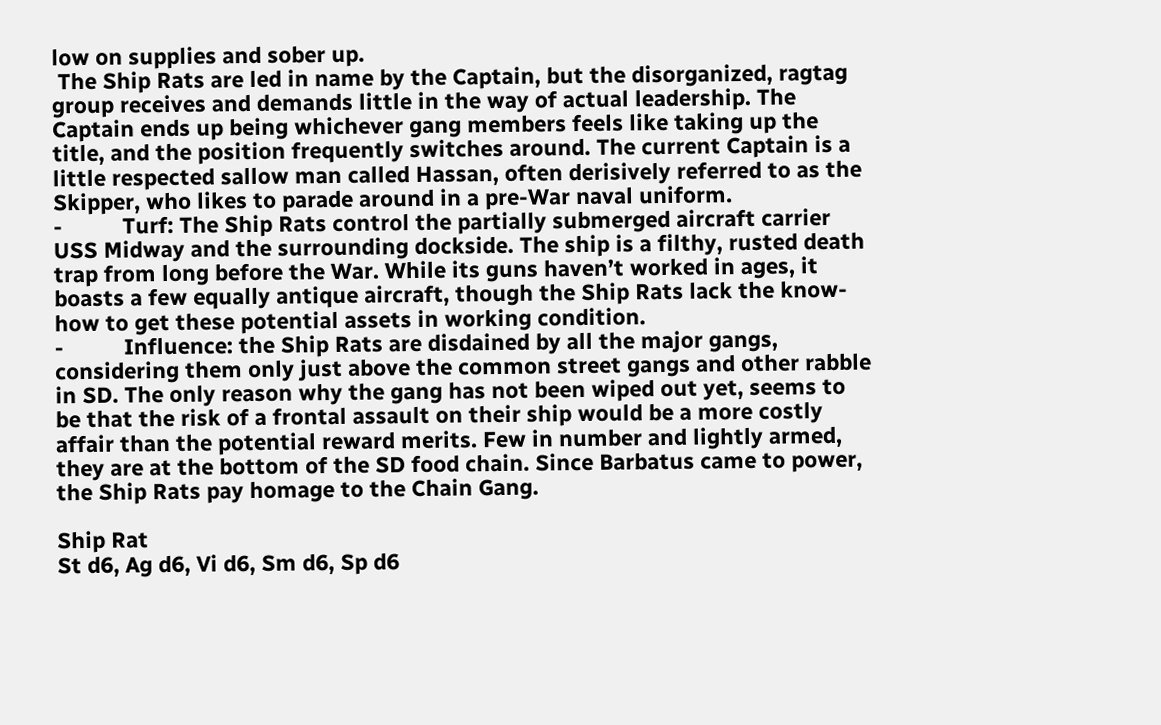low on supplies and sober up.
 The Ship Rats are led in name by the Captain, but the disorganized, ragtag group receives and demands little in the way of actual leadership. The Captain ends up being whichever gang members feels like taking up the title, and the position frequently switches around. The current Captain is a little respected sallow man called Hassan, often derisively referred to as the Skipper, who likes to parade around in a pre-War naval uniform.
-          Turf: The Ship Rats control the partially submerged aircraft carrier USS Midway and the surrounding dockside. The ship is a filthy, rusted death trap from long before the War. While its guns haven’t worked in ages, it boasts a few equally antique aircraft, though the Ship Rats lack the know-how to get these potential assets in working condition.
-          Influence: the Ship Rats are disdained by all the major gangs, considering them only just above the common street gangs and other rabble in SD. The only reason why the gang has not been wiped out yet, seems to be that the risk of a frontal assault on their ship would be a more costly affair than the potential reward merits. Few in number and lightly armed, they are at the bottom of the SD food chain. Since Barbatus came to power, the Ship Rats pay homage to the Chain Gang.

Ship Rat
St d6, Ag d6, Vi d6, Sm d6, Sp d6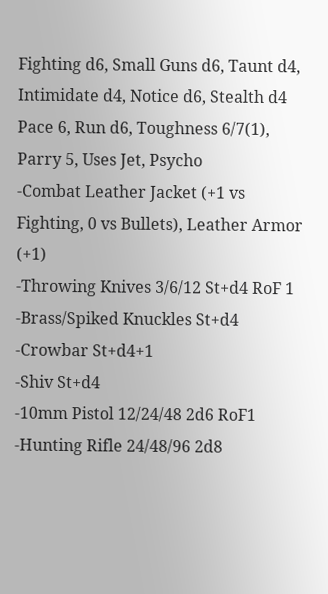Fighting d6, Small Guns d6, Taunt d4, Intimidate d4, Notice d6, Stealth d4
Pace 6, Run d6, Toughness 6/7(1), Parry 5, Uses Jet, Psycho
-Combat Leather Jacket (+1 vs Fighting, 0 vs Bullets), Leather Armor (+1)
-Throwing Knives 3/6/12 St+d4 RoF 1
-Brass/Spiked Knuckles St+d4
-Crowbar St+d4+1
-Shiv St+d4
-10mm Pistol 12/24/48 2d6 RoF1
-Hunting Rifle 24/48/96 2d8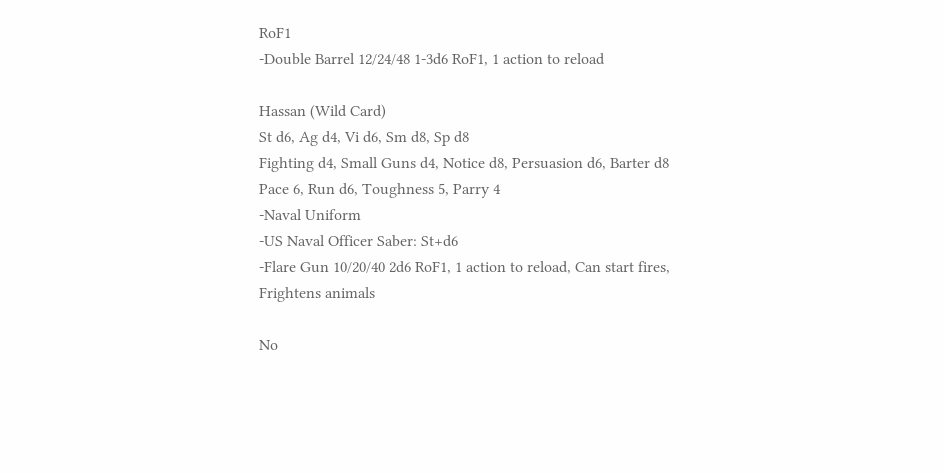RoF1
-Double Barrel 12/24/48 1-3d6 RoF1, 1 action to reload

Hassan (Wild Card)
St d6, Ag d4, Vi d6, Sm d8, Sp d8
Fighting d4, Small Guns d4, Notice d8, Persuasion d6, Barter d8
Pace 6, Run d6, Toughness 5, Parry 4
-Naval Uniform
-US Naval Officer Saber: St+d6
-Flare Gun 10/20/40 2d6 RoF1, 1 action to reload, Can start fires, Frightens animals

No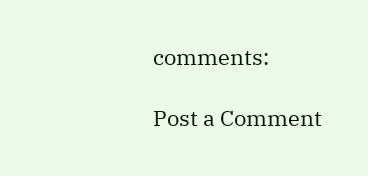comments:

Post a Comment